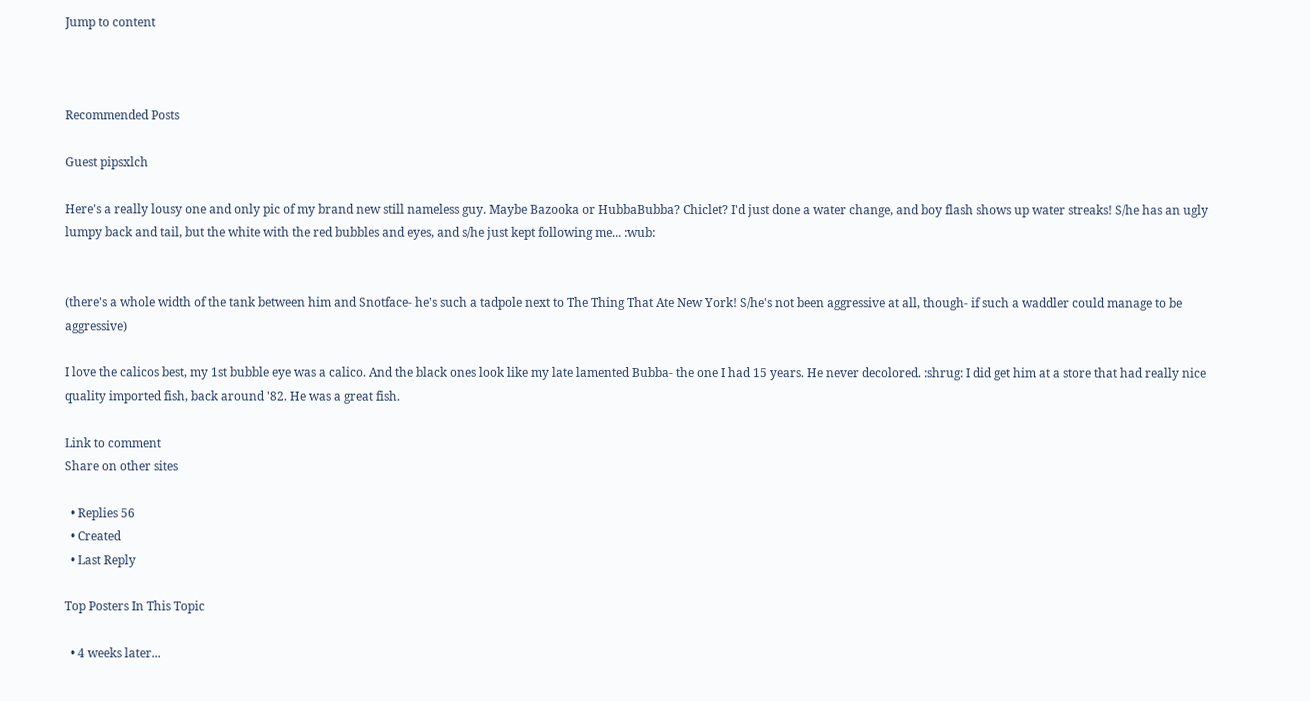Jump to content



Recommended Posts

Guest pipsxlch

Here's a really lousy one and only pic of my brand new still nameless guy. Maybe Bazooka or HubbaBubba? Chiclet? I'd just done a water change, and boy flash shows up water streaks! S/he has an ugly lumpy back and tail, but the white with the red bubbles and eyes, and s/he just kept following me... :wub:


(there's a whole width of the tank between him and Snotface- he's such a tadpole next to The Thing That Ate New York! S/he's not been aggressive at all, though- if such a waddler could manage to be aggressive)

I love the calicos best, my 1st bubble eye was a calico. And the black ones look like my late lamented Bubba- the one I had 15 years. He never decolored. :shrug: I did get him at a store that had really nice quality imported fish, back around '82. He was a great fish.

Link to comment
Share on other sites

  • Replies 56
  • Created
  • Last Reply

Top Posters In This Topic

  • 4 weeks later...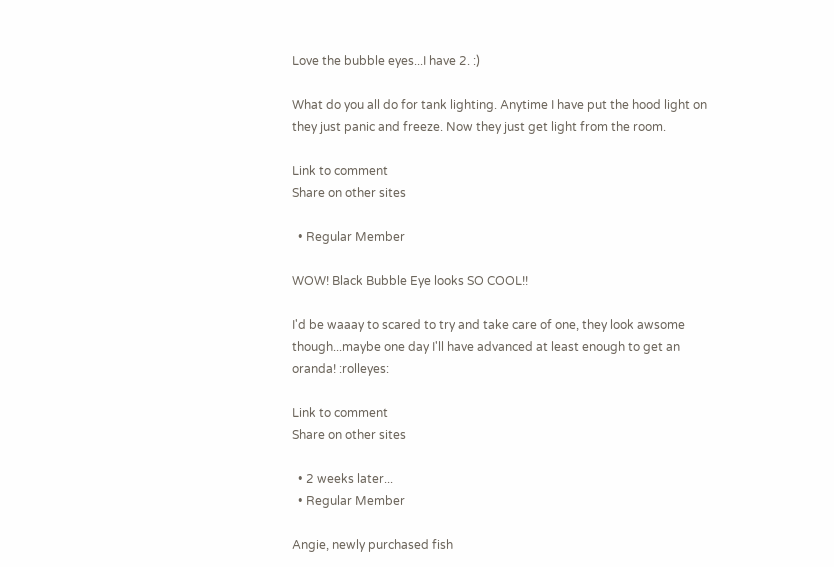Love the bubble eyes...I have 2. :)

What do you all do for tank lighting. Anytime I have put the hood light on they just panic and freeze. Now they just get light from the room.

Link to comment
Share on other sites

  • Regular Member

WOW! Black Bubble Eye looks SO COOL!!

I'd be waaay to scared to try and take care of one, they look awsome though...maybe one day I'll have advanced at least enough to get an oranda! :rolleyes:

Link to comment
Share on other sites

  • 2 weeks later...
  • Regular Member

Angie, newly purchased fish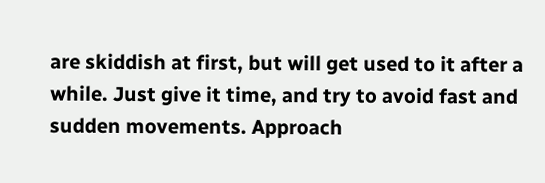are skiddish at first, but will get used to it after a while. Just give it time, and try to avoid fast and sudden movements. Approach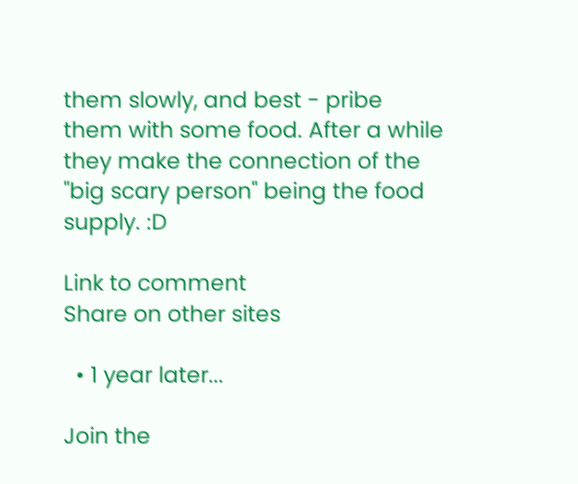them slowly, and best - pribe them with some food. After a while they make the connection of the "big scary person" being the food supply. :D

Link to comment
Share on other sites

  • 1 year later...

Join the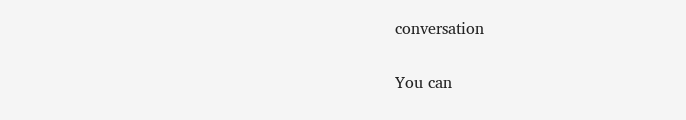conversation

You can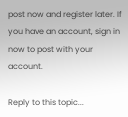post now and register later. If you have an account, sign in now to post with your account.

Reply to this topic...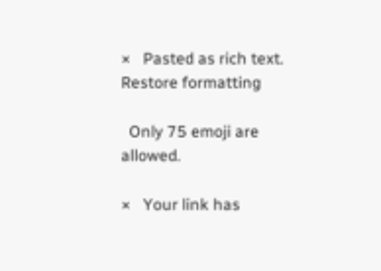×   Pasted as rich text.   Restore formatting

  Only 75 emoji are allowed.

×   Your link has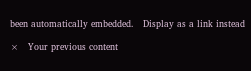been automatically embedded.   Display as a link instead

×   Your previous content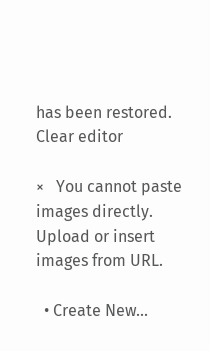has been restored.   Clear editor

×   You cannot paste images directly. Upload or insert images from URL.

  • Create New...